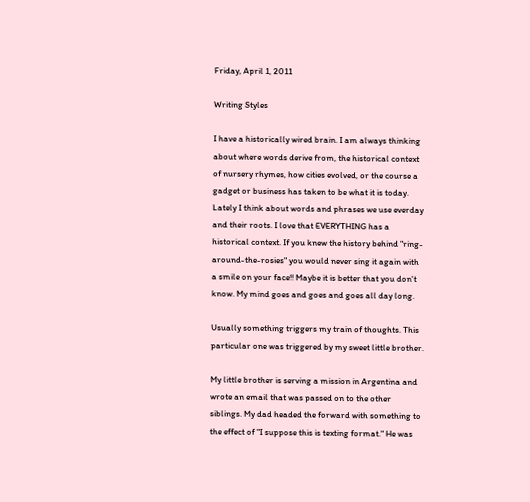Friday, April 1, 2011

Writing Styles

I have a historically wired brain. I am always thinking about where words derive from, the historical context of nursery rhymes, how cities evolved, or the course a gadget or business has taken to be what it is today. Lately I think about words and phrases we use everday and their roots. I love that EVERYTHING has a historical context. If you knew the history behind "ring-around-the-rosies" you would never sing it again with a smile on your face!! Maybe it is better that you don't know. My mind goes and goes and goes all day long.

Usually something triggers my train of thoughts. This particular one was triggered by my sweet little brother.

My little brother is serving a mission in Argentina and wrote an email that was passed on to the other siblings. My dad headed the forward with something to the effect of "I suppose this is texting format." He was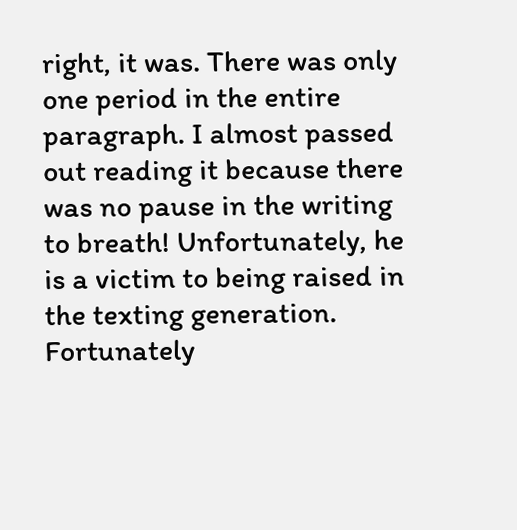right, it was. There was only one period in the entire paragraph. I almost passed out reading it because there was no pause in the writing to breath! Unfortunately, he is a victim to being raised in the texting generation. Fortunately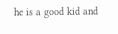he is a good kid and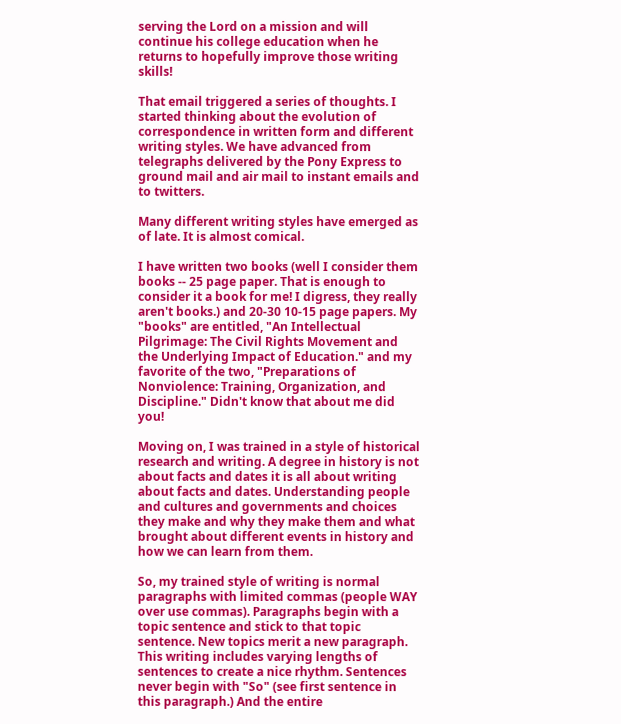serving the Lord on a mission and will continue his college education when he returns to hopefully improve those writing skills!

That email triggered a series of thoughts. I started thinking about the evolution of correspondence in written form and different writing styles. We have advanced from telegraphs delivered by the Pony Express to ground mail and air mail to instant emails and to twitters.

Many different writing styles have emerged as of late. It is almost comical.

I have written two books (well I consider them books -- 25 page paper. That is enough to consider it a book for me! I digress, they really aren't books.) and 20-30 10-15 page papers. My "books" are entitled, "An Intellectual Pilgrimage: The Civil Rights Movement and the Underlying Impact of Education." and my favorite of the two, "Preparations of Nonviolence: Training, Organization, and Discipline." Didn't know that about me did you!

Moving on, I was trained in a style of historical research and writing. A degree in history is not about facts and dates it is all about writing about facts and dates. Understanding people and cultures and governments and choices they make and why they make them and what brought about different events in history and how we can learn from them.

So, my trained style of writing is normal paragraphs with limited commas (people WAY over use commas). Paragraphs begin with a topic sentence and stick to that topic sentence. New topics merit a new paragraph. This writing includes varying lengths of sentences to create a nice rhythm. Sentences never begin with "So" (see first sentence in this paragraph.) And the entire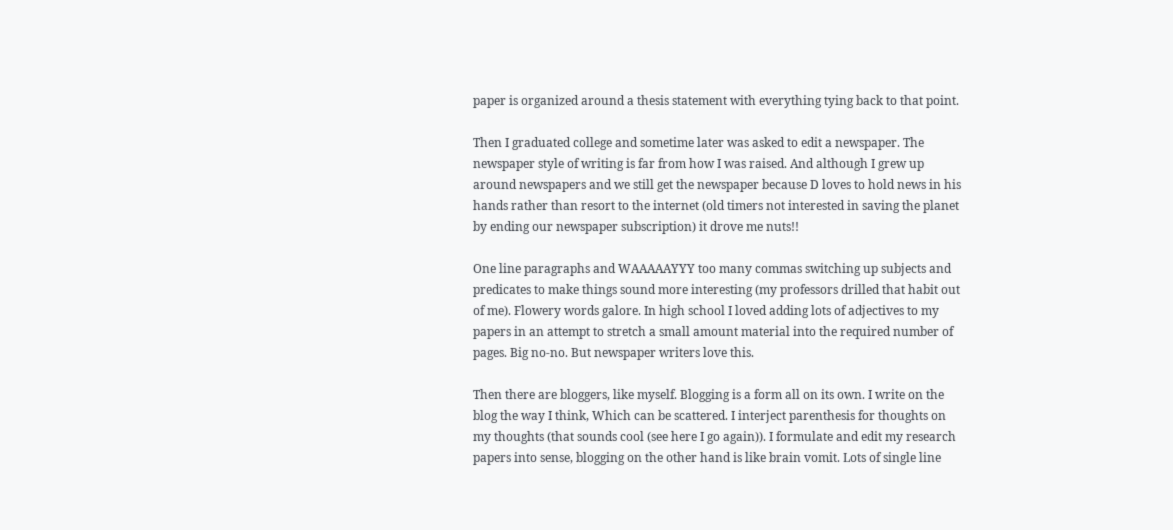paper is organized around a thesis statement with everything tying back to that point.

Then I graduated college and sometime later was asked to edit a newspaper. The newspaper style of writing is far from how I was raised. And although I grew up around newspapers and we still get the newspaper because D loves to hold news in his hands rather than resort to the internet (old timers not interested in saving the planet by ending our newspaper subscription) it drove me nuts!!

One line paragraphs and WAAAAAYYY too many commas switching up subjects and predicates to make things sound more interesting (my professors drilled that habit out of me). Flowery words galore. In high school I loved adding lots of adjectives to my papers in an attempt to stretch a small amount material into the required number of pages. Big no-no. But newspaper writers love this.

Then there are bloggers, like myself. Blogging is a form all on its own. I write on the blog the way I think, Which can be scattered. I interject parenthesis for thoughts on my thoughts (that sounds cool (see here I go again)). I formulate and edit my research papers into sense, blogging on the other hand is like brain vomit. Lots of single line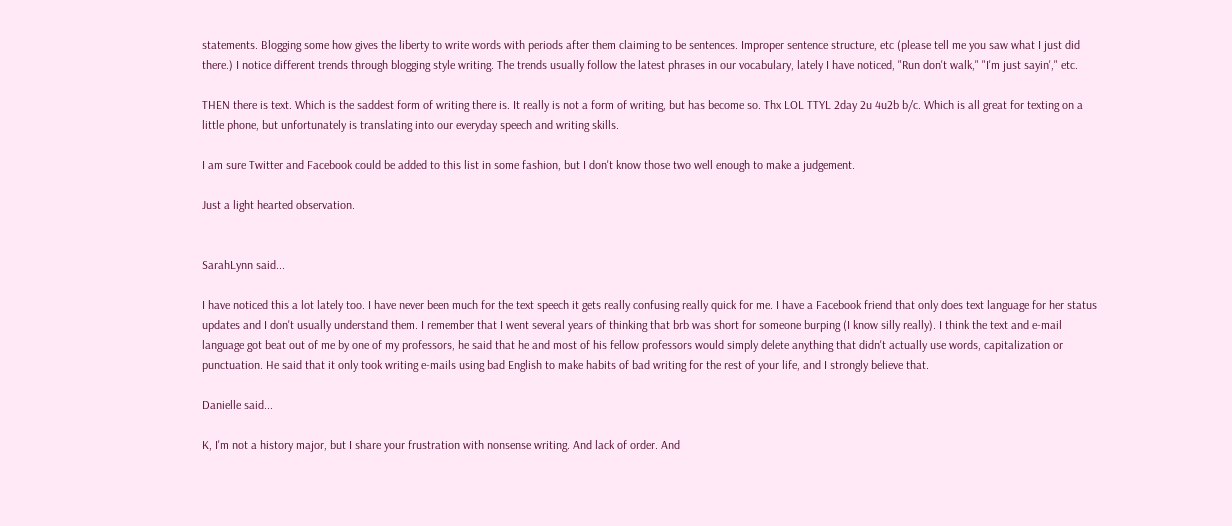statements. Blogging some how gives the liberty to write words with periods after them claiming to be sentences. Improper sentence structure, etc (please tell me you saw what I just did there.) I notice different trends through blogging style writing. The trends usually follow the latest phrases in our vocabulary, lately I have noticed, "Run don't walk," "I'm just sayin'," etc.

THEN there is text. Which is the saddest form of writing there is. It really is not a form of writing, but has become so. Thx LOL TTYL 2day 2u 4u2b b/c. Which is all great for texting on a little phone, but unfortunately is translating into our everyday speech and writing skills.

I am sure Twitter and Facebook could be added to this list in some fashion, but I don't know those two well enough to make a judgement.

Just a light hearted observation.


SarahLynn said...

I have noticed this a lot lately too. I have never been much for the text speech it gets really confusing really quick for me. I have a Facebook friend that only does text language for her status updates and I don't usually understand them. I remember that I went several years of thinking that brb was short for someone burping (I know silly really). I think the text and e-mail language got beat out of me by one of my professors, he said that he and most of his fellow professors would simply delete anything that didn't actually use words, capitalization or punctuation. He said that it only took writing e-mails using bad English to make habits of bad writing for the rest of your life, and I strongly believe that.

Danielle said...

K, I'm not a history major, but I share your frustration with nonsense writing. And lack of order. And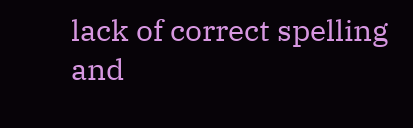lack of correct spelling and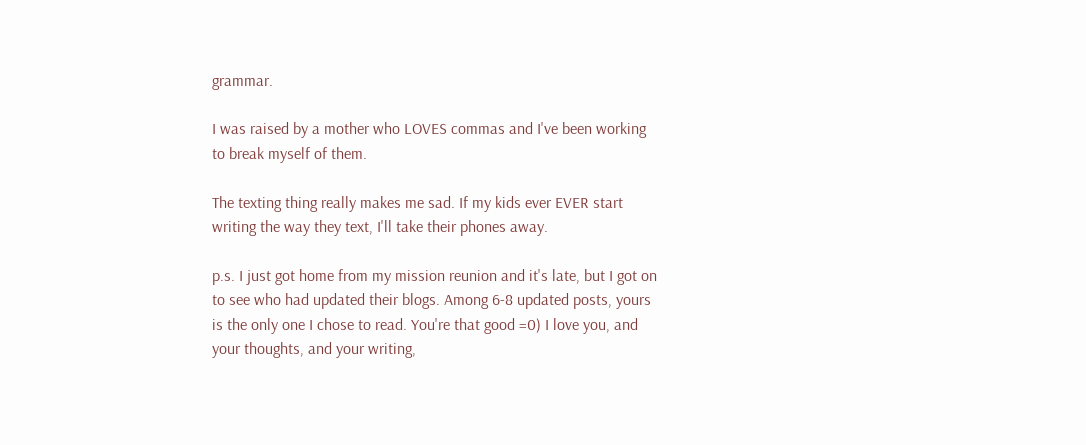grammar.

I was raised by a mother who LOVES commas and I've been working to break myself of them.

The texting thing really makes me sad. If my kids ever EVER start writing the way they text, I'll take their phones away.

p.s. I just got home from my mission reunion and it's late, but I got on to see who had updated their blogs. Among 6-8 updated posts, yours is the only one I chose to read. You're that good =0) I love you, and your thoughts, and your writing,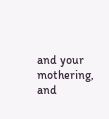and your mothering, and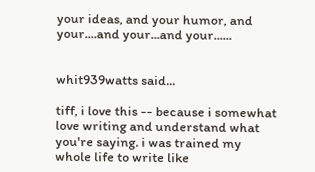your ideas, and your humor, and your....and your...and your......


whit939watts said...

tiff, i love this -- because i somewhat love writing and understand what you're saying. i was trained my whole life to write like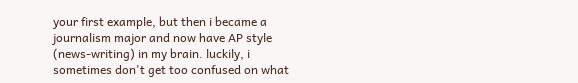your first example, but then i became a journalism major and now have AP style (news-writing) in my brain. luckily, i sometimes don't get too confused on what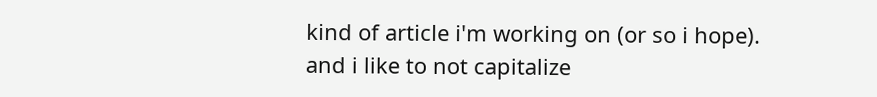kind of article i'm working on (or so i hope).
and i like to not capitalize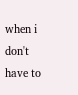when i don't have to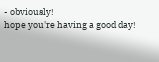- obviously!
hope you're having a good day!